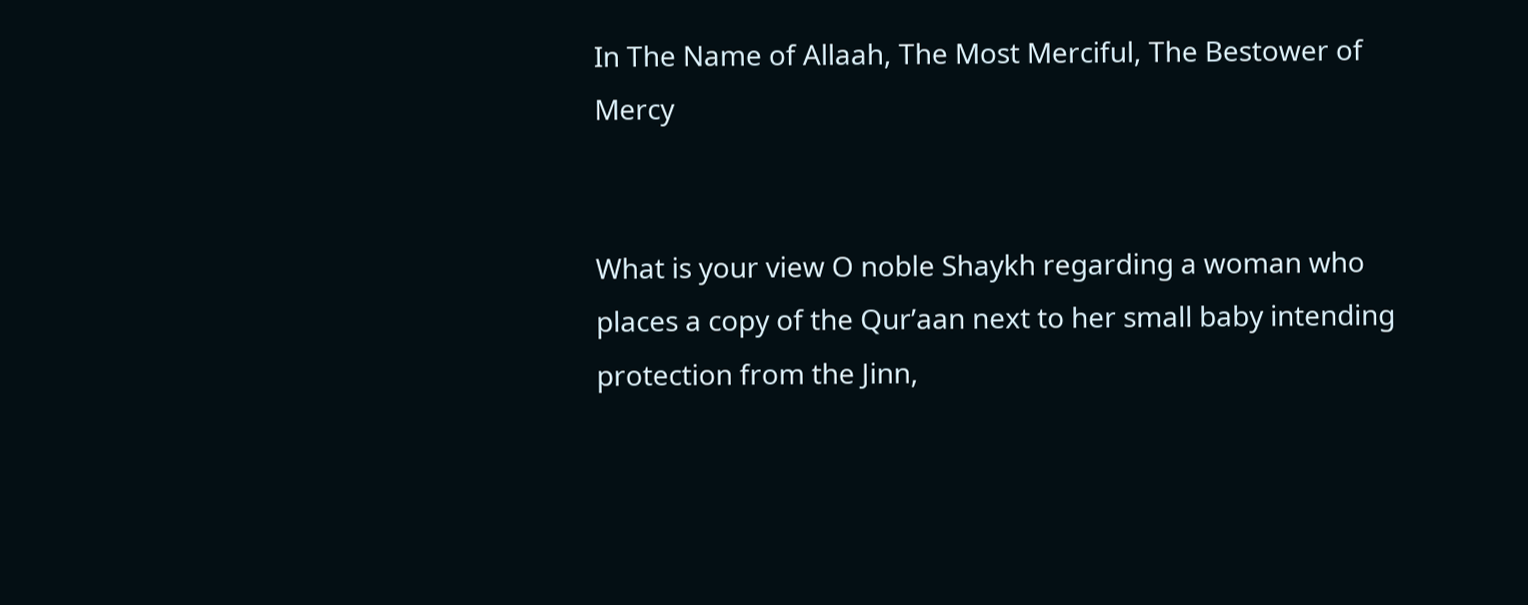In The Name of Allaah, The Most Merciful, The Bestower of Mercy


What is your view O noble Shaykh regarding a woman who places a copy of the Qur’aan next to her small baby intending protection from the Jinn,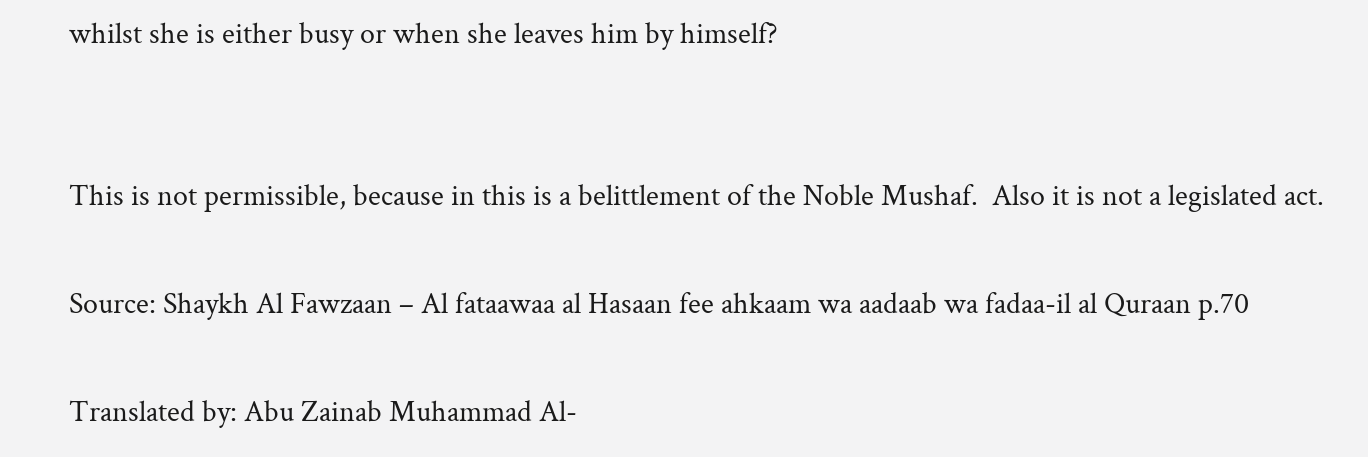whilst she is either busy or when she leaves him by himself?


This is not permissible, because in this is a belittlement of the Noble Mushaf.  Also it is not a legislated act.

Source: Shaykh Al Fawzaan – Al fataawaa al Hasaan fee ahkaam wa aadaab wa fadaa-il al Quraan p.70

Translated by: Abu Zainab Muhammad Al-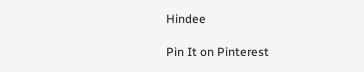Hindee

Pin It on Pinterest